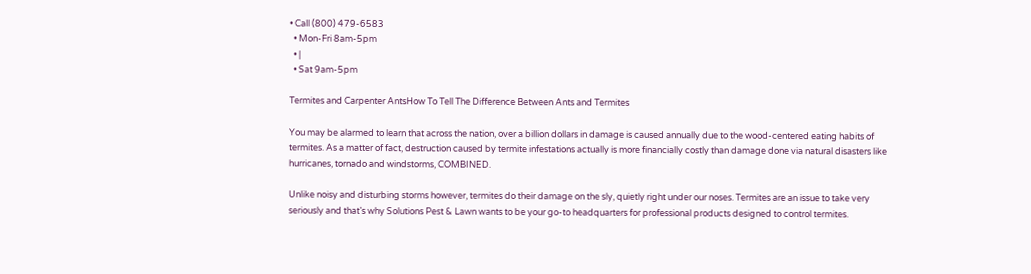• Call (800) 479-6583
  • Mon-Fri 8am-5pm
  • |
  • Sat 9am-5pm

Termites and Carpenter AntsHow To Tell The Difference Between Ants and Termites

You may be alarmed to learn that across the nation, over a billion dollars in damage is caused annually due to the wood-centered eating habits of termites. As a matter of fact, destruction caused by termite infestations actually is more financially costly than damage done via natural disasters like hurricanes, tornado and windstorms, COMBINED.

Unlike noisy and disturbing storms however, termites do their damage on the sly, quietly right under our noses. Termites are an issue to take very seriously and that’s why Solutions Pest & Lawn wants to be your go-to headquarters for professional products designed to control termites.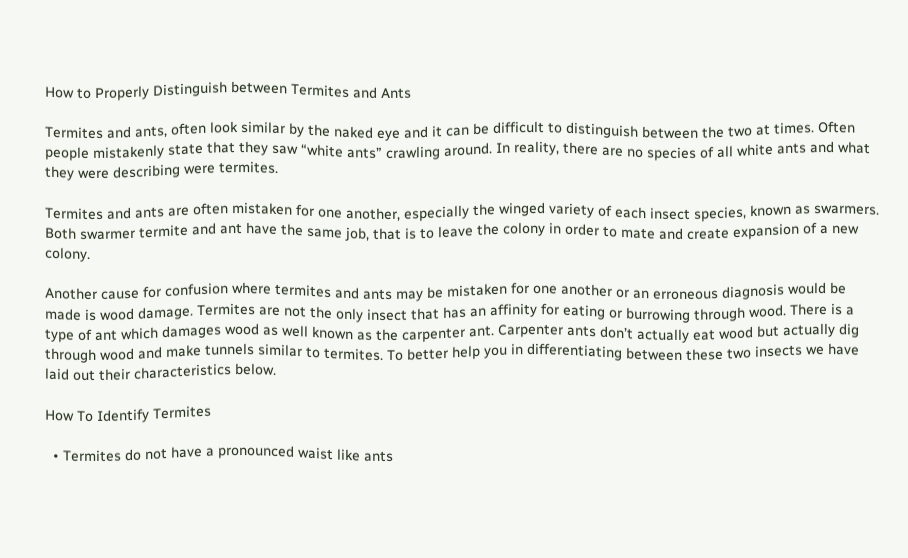How to Properly Distinguish between Termites and Ants

Termites and ants, often look similar by the naked eye and it can be difficult to distinguish between the two at times. Often people mistakenly state that they saw “white ants” crawling around. In reality, there are no species of all white ants and what they were describing were termites.

Termites and ants are often mistaken for one another, especially the winged variety of each insect species, known as swarmers. Both swarmer termite and ant have the same job, that is to leave the colony in order to mate and create expansion of a new colony.

Another cause for confusion where termites and ants may be mistaken for one another or an erroneous diagnosis would be made is wood damage. Termites are not the only insect that has an affinity for eating or burrowing through wood. There is a type of ant which damages wood as well known as the carpenter ant. Carpenter ants don’t actually eat wood but actually dig through wood and make tunnels similar to termites. To better help you in differentiating between these two insects we have laid out their characteristics below.

How To Identify Termites

  • Termites do not have a pronounced waist like ants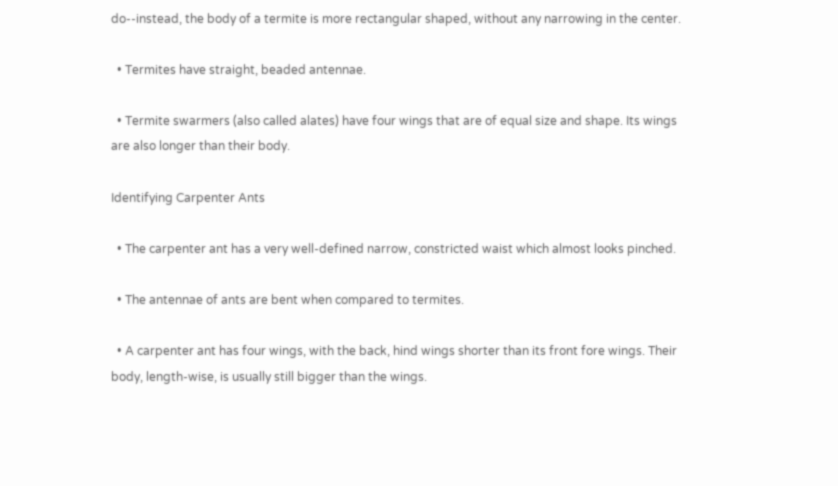do--instead, the body of a termite is more rectangular shaped, without any narrowing in the center.

  • Termites have straight, beaded antennae.

  • Termite swarmers (also called alates) have four wings that are of equal size and shape. Its wings are also longer than their body.

Identifying Carpenter Ants

  • The carpenter ant has a very well-defined narrow, constricted waist which almost looks pinched.

  • The antennae of ants are bent when compared to termites.

  • A carpenter ant has four wings, with the back, hind wings shorter than its front fore wings. Their body, length-wise, is usually still bigger than the wings.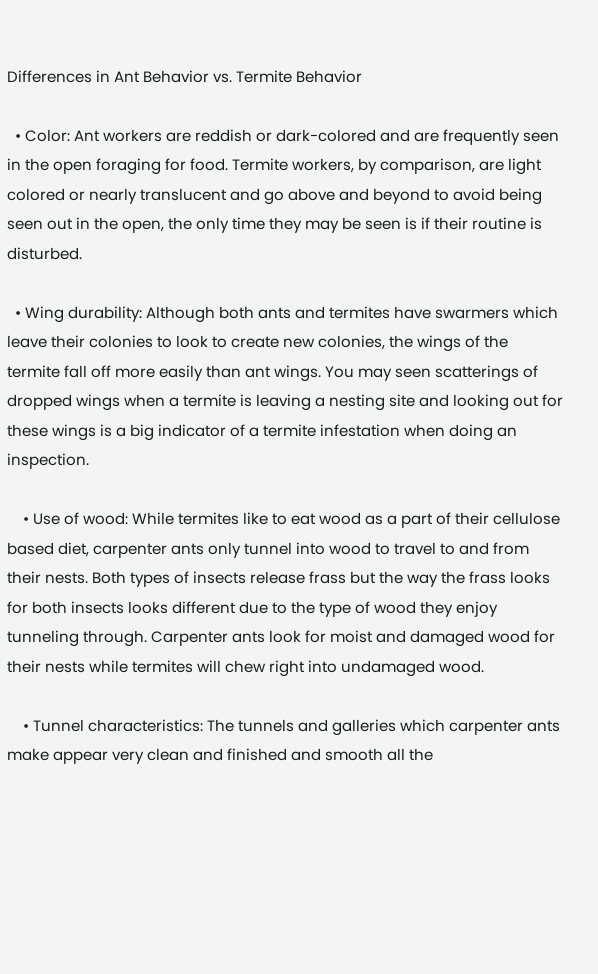Differences in Ant Behavior vs. Termite Behavior

  • Color: Ant workers are reddish or dark-colored and are frequently seen in the open foraging for food. Termite workers, by comparison, are light colored or nearly translucent and go above and beyond to avoid being seen out in the open, the only time they may be seen is if their routine is disturbed.

  • Wing durability: Although both ants and termites have swarmers which leave their colonies to look to create new colonies, the wings of the termite fall off more easily than ant wings. You may seen scatterings of dropped wings when a termite is leaving a nesting site and looking out for these wings is a big indicator of a termite infestation when doing an inspection.

    • Use of wood: While termites like to eat wood as a part of their cellulose based diet, carpenter ants only tunnel into wood to travel to and from their nests. Both types of insects release frass but the way the frass looks for both insects looks different due to the type of wood they enjoy tunneling through. Carpenter ants look for moist and damaged wood for their nests while termites will chew right into undamaged wood.

    • Tunnel characteristics: The tunnels and galleries which carpenter ants make appear very clean and finished and smooth all the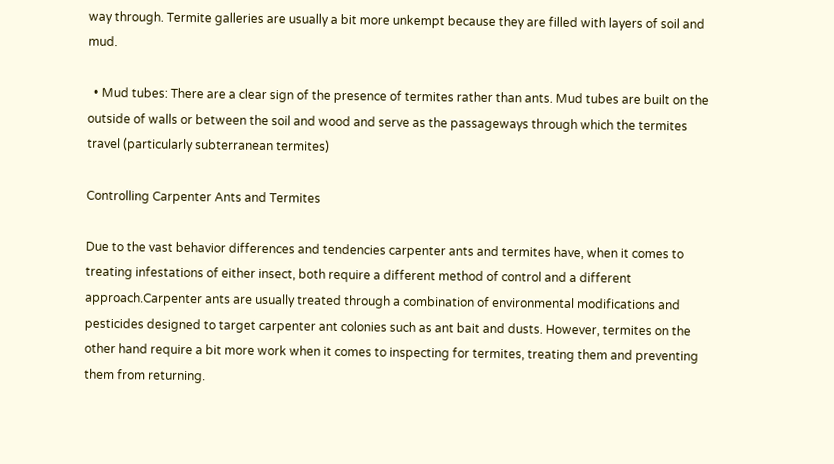way through. Termite galleries are usually a bit more unkempt because they are filled with layers of soil and mud.

  • Mud tubes: There are a clear sign of the presence of termites rather than ants. Mud tubes are built on the outside of walls or between the soil and wood and serve as the passageways through which the termites travel (particularly subterranean termites)

Controlling Carpenter Ants and Termites

Due to the vast behavior differences and tendencies carpenter ants and termites have, when it comes to treating infestations of either insect, both require a different method of control and a different approach.Carpenter ants are usually treated through a combination of environmental modifications and pesticides designed to target carpenter ant colonies such as ant bait and dusts. However, termites on the other hand require a bit more work when it comes to inspecting for termites, treating them and preventing them from returning.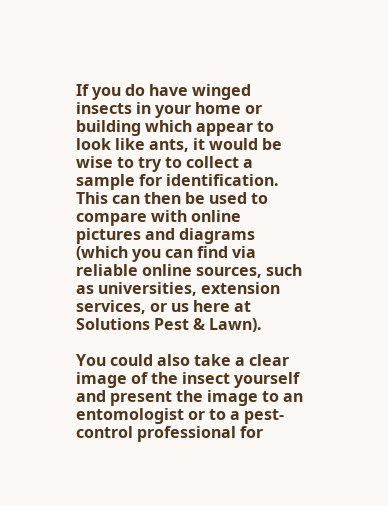If you do have winged insects in your home or building which appear to look like ants, it would be wise to try to collect a sample for identification. This can then be used to compare with online pictures and diagrams (which you can find via reliable online sources, such as universities, extension services, or us here at Solutions Pest & Lawn).

You could also take a clear image of the insect yourself and present the image to an entomologist or to a pest-control professional for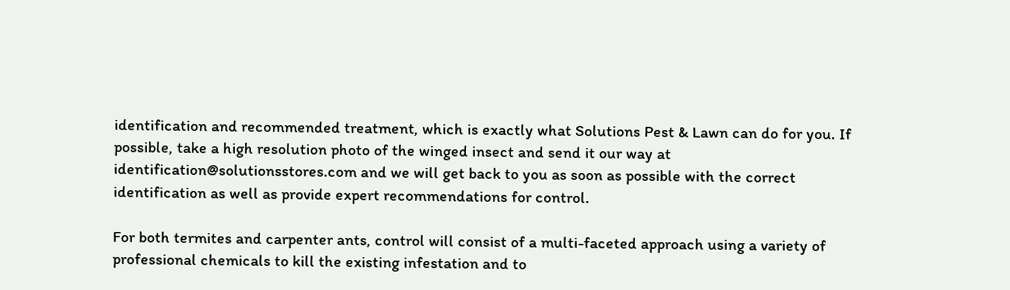identification and recommended treatment, which is exactly what Solutions Pest & Lawn can do for you. If possible, take a high resolution photo of the winged insect and send it our way at identification@solutionsstores.com and we will get back to you as soon as possible with the correct identification as well as provide expert recommendations for control.

For both termites and carpenter ants, control will consist of a multi-faceted approach using a variety of professional chemicals to kill the existing infestation and to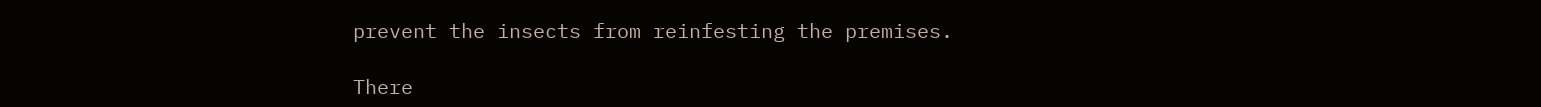prevent the insects from reinfesting the premises.

There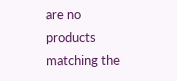are no products matching the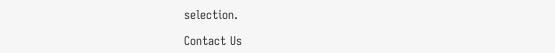selection.

Contact Us